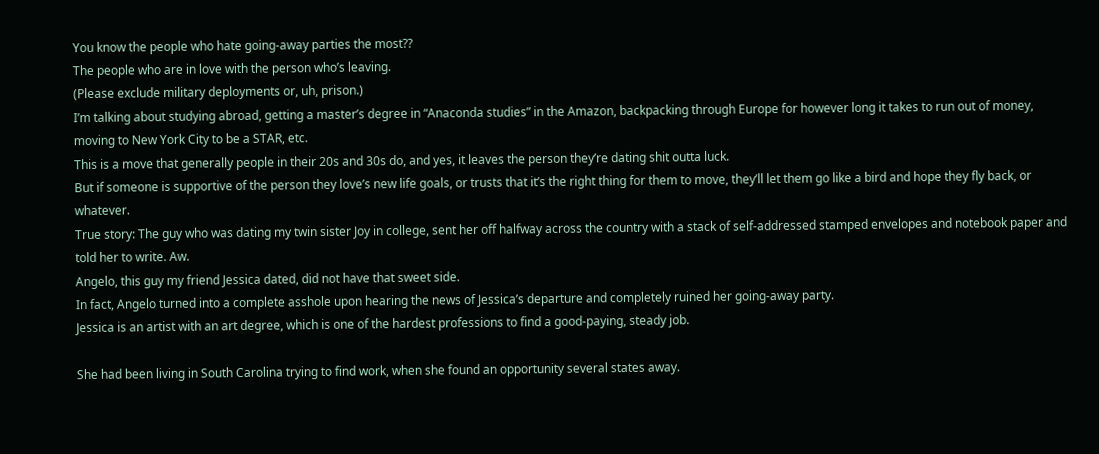You know the people who hate going-away parties the most??
The people who are in love with the person who’s leaving.
(Please exclude military deployments or, uh, prison.)
I’m talking about studying abroad, getting a master’s degree in “Anaconda studies” in the Amazon, backpacking through Europe for however long it takes to run out of money, moving to New York City to be a STAR, etc.
This is a move that generally people in their 20s and 30s do, and yes, it leaves the person they’re dating shit outta luck.
But if someone is supportive of the person they love’s new life goals, or trusts that it’s the right thing for them to move, they’ll let them go like a bird and hope they fly back, or whatever.
True story: The guy who was dating my twin sister Joy in college, sent her off halfway across the country with a stack of self-addressed stamped envelopes and notebook paper and told her to write. Aw.
Angelo, this guy my friend Jessica dated, did not have that sweet side.
In fact, Angelo turned into a complete asshole upon hearing the news of Jessica’s departure and completely ruined her going-away party.
Jessica is an artist with an art degree, which is one of the hardest professions to find a good-paying, steady job.

She had been living in South Carolina trying to find work, when she found an opportunity several states away.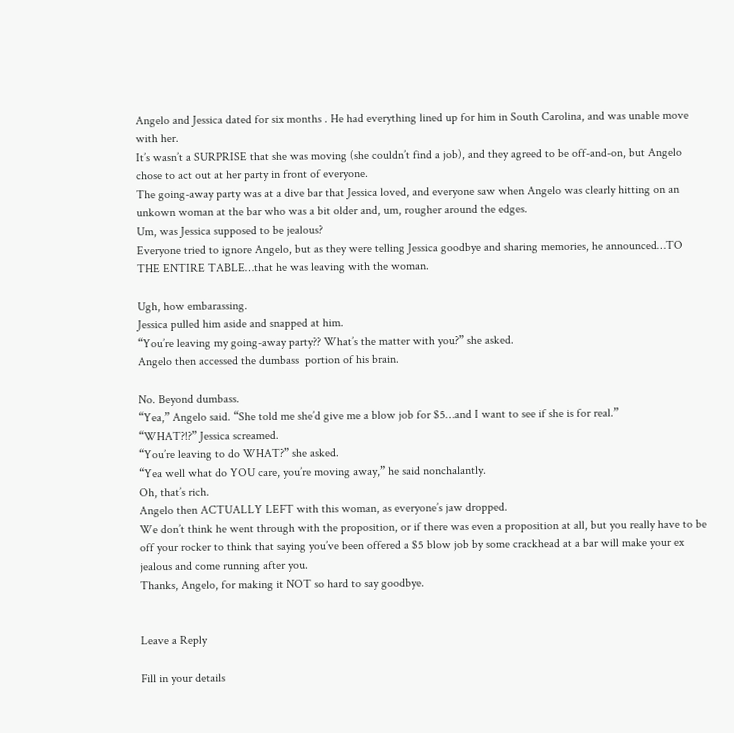Angelo and Jessica dated for six months . He had everything lined up for him in South Carolina, and was unable move with her.
It’s wasn’t a SURPRISE that she was moving (she couldn’t find a job), and they agreed to be off-and-on, but Angelo chose to act out at her party in front of everyone.
The going-away party was at a dive bar that Jessica loved, and everyone saw when Angelo was clearly hitting on an unkown woman at the bar who was a bit older and, um, rougher around the edges.
Um, was Jessica supposed to be jealous?
Everyone tried to ignore Angelo, but as they were telling Jessica goodbye and sharing memories, he announced…TO THE ENTIRE TABLE…that he was leaving with the woman.

Ugh, how embarassing.
Jessica pulled him aside and snapped at him.
“You’re leaving my going-away party?? What’s the matter with you?” she asked.
Angelo then accessed the dumbass  portion of his brain.

No. Beyond dumbass.
“Yea,” Angelo said. “She told me she’d give me a blow job for $5…and I want to see if she is for real.”
“WHAT?!?” Jessica screamed.
“You’re leaving to do WHAT?” she asked.
“Yea well what do YOU care, you’re moving away,” he said nonchalantly.
Oh, that’s rich.
Angelo then ACTUALLY LEFT with this woman, as everyone’s jaw dropped.
We don’t think he went through with the proposition, or if there was even a proposition at all, but you really have to be off your rocker to think that saying you’ve been offered a $5 blow job by some crackhead at a bar will make your ex jealous and come running after you.
Thanks, Angelo, for making it NOT so hard to say goodbye.


Leave a Reply

Fill in your details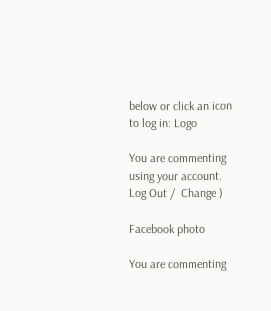below or click an icon to log in: Logo

You are commenting using your account. Log Out /  Change )

Facebook photo

You are commenting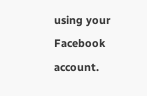using your Facebook account.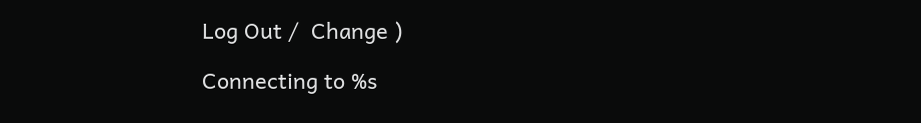Log Out /  Change )

Connecting to %s